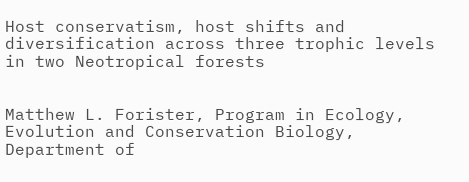Host conservatism, host shifts and diversification across three trophic levels in two Neotropical forests


Matthew L. Forister, Program in Ecology, Evolution and Conservation Biology, Department of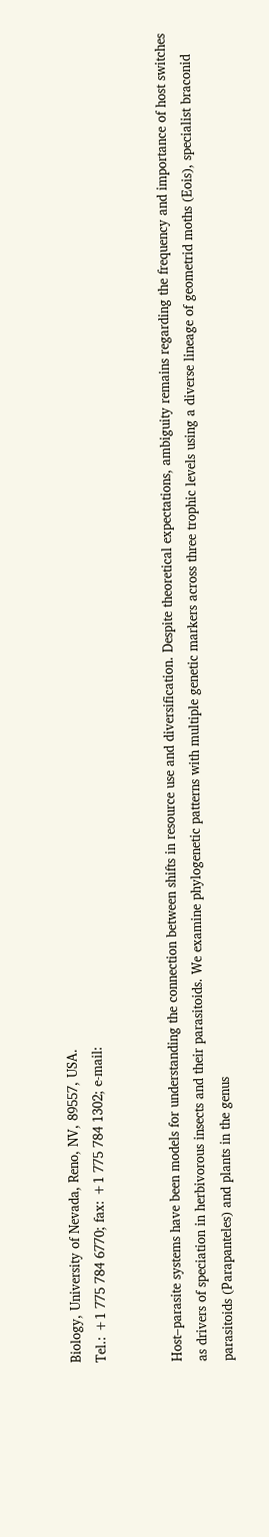Biology, University of Nevada, Reno, NV, 89557, USA.
Tel.: +1 775 784 6770; fax: +1 775 784 1302; e-mail:


Host–parasite systems have been models for understanding the connection between shifts in resource use and diversification. Despite theoretical expectations, ambiguity remains regarding the frequency and importance of host switches as drivers of speciation in herbivorous insects and their parasitoids. We examine phylogenetic patterns with multiple genetic markers across three trophic levels using a diverse lineage of geometrid moths (Eois), specialist braconid parasitoids (Parapanteles) and plants in the genus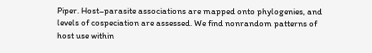Piper. Host–parasite associations are mapped onto phylogenies, and levels of cospeciation are assessed. We find nonrandom patterns of host use within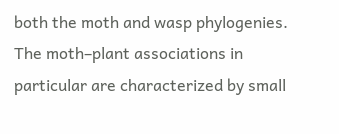both the moth and wasp phylogenies. The moth–plant associations in particular are characterized by small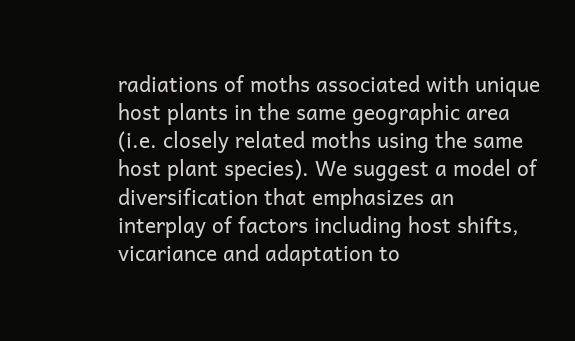radiations of moths associated with unique host plants in the same geographic area (i.e. closely related moths using the same host plant species). We suggest a model of diversification that emphasizes an interplay of factors including host shifts, vicariance and adaptation to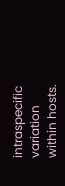intraspecific variation within hosts.